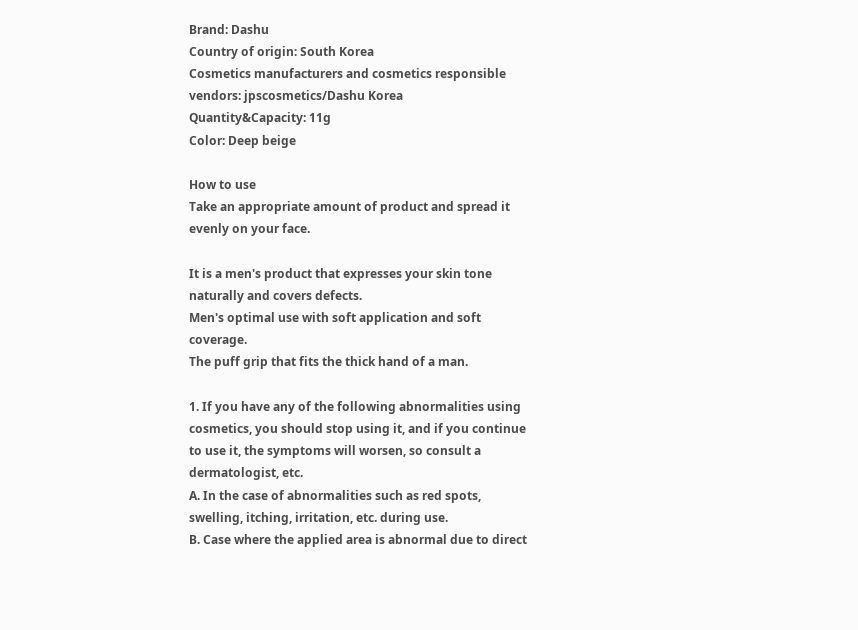Brand: Dashu
Country of origin: South Korea
Cosmetics manufacturers and cosmetics responsible vendors: jpscosmetics/Dashu Korea
Quantity&Capacity: 11g
Color: Deep beige

How to use
Take an appropriate amount of product and spread it evenly on your face.

It is a men's product that expresses your skin tone naturally and covers defects.
Men's optimal use with soft application and soft coverage.
The puff grip that fits the thick hand of a man.

1. If you have any of the following abnormalities using cosmetics, you should stop using it, and if you continue to use it, the symptoms will worsen, so consult a dermatologist, etc.
A. In the case of abnormalities such as red spots, swelling, itching, irritation, etc. during use.
B. Case where the applied area is abnormal due to direct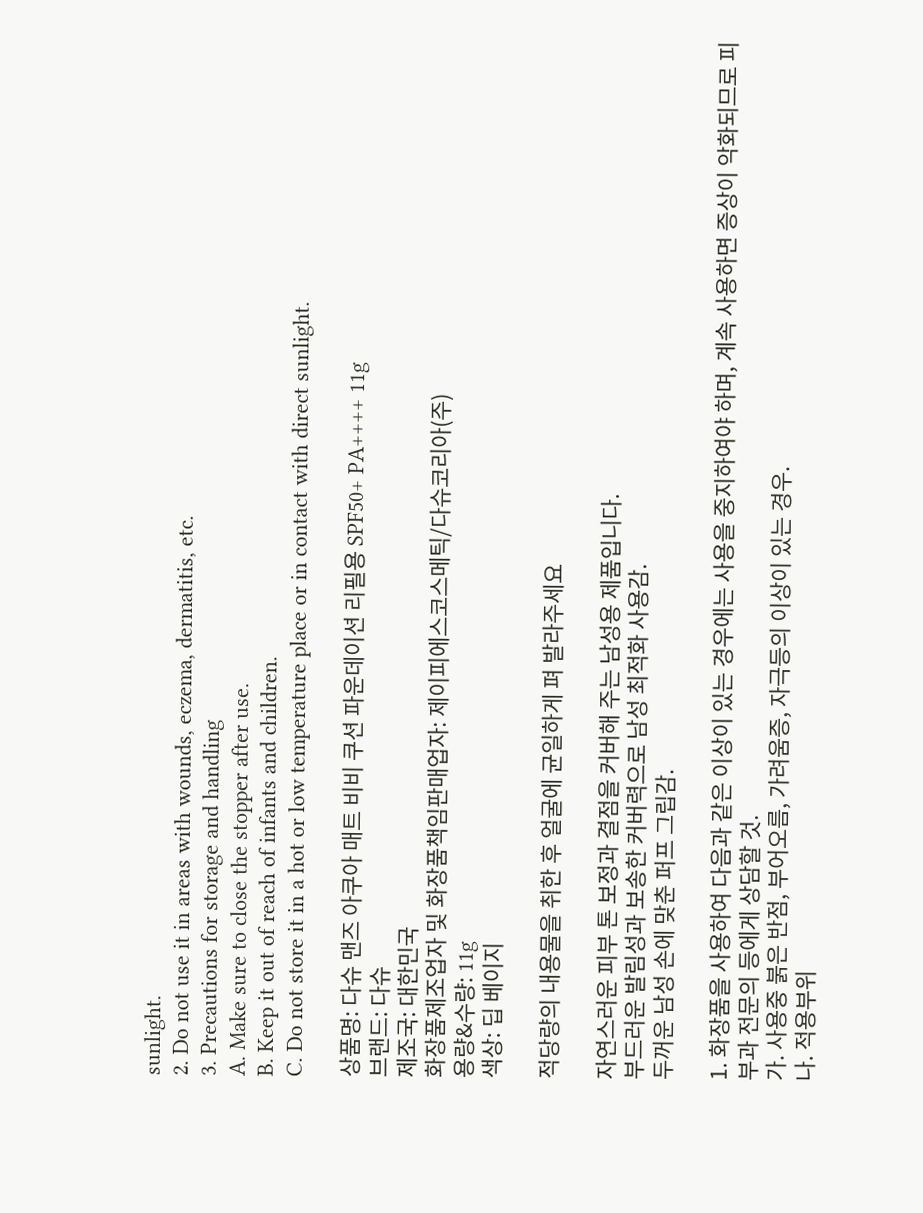sunlight.
2. Do not use it in areas with wounds, eczema, dermatitis, etc.
3. Precautions for storage and handling
A. Make sure to close the stopper after use.
B. Keep it out of reach of infants and children.
C. Do not store it in a hot or low temperature place or in contact with direct sunlight.

상품명: 다슈 맨즈 아쿠아 매트 비비 쿠션 파운데이션 리필용 SPF50+ PA++++ 11g
브랜드: 다슈
제조국: 대한민국
화장품제조업자 및 화장품책임판매업자: 제이피에스코스메틱/다슈코리아(주)
용량&수량: 11g
색상: 딥 베이지

적당량의 내용물을 취한 후 얼굴에 균일하게 펴 발라주세요

자연스러운 피부 톤 보정과 결점을 커버해 주는 남성용 제품입니다.
부드러운 발림성과 보송한 커버력으로 남성 최적화 사용감.
두꺼운 남성 손에 맞춘 퍼프 그립감.

1. 화장품을 사용하여 다음과 같은 이상이 있는 경우에는 사용을 중지하여야 하며, 계속 사용하면 증상이 악화되므로 피부과 전문의 등에게 상담할 것.
가. 사용중 붉은 반점, 부어오름, 가려움증, 자극등의 이상이 있는 경우.
나. 적용부위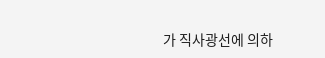가 직사광선에 의하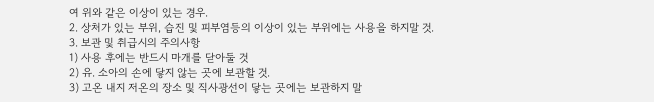여 위와 같은 이상이 있는 경우.
2. 상처가 있는 부위, 습진 및 피부염등의 이상이 있는 부위에는 사용을 하지말 것.
3. 보관 및 취급시의 주의사항
1) 사용 후에는 반드시 마개를 닫아둘 것
2) 유. 소아의 손에 닿지 않는 곳에 보관할 것.
3) 고온 내지 저온의 장소 및 직사광선이 닿는 곳에는 보관하지 말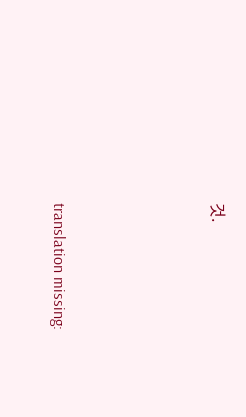것.





translation missing: